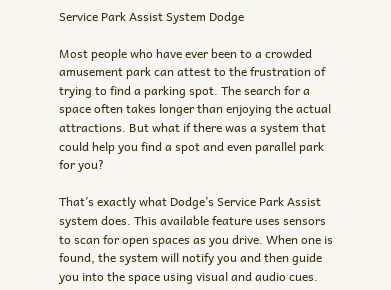Service Park Assist System Dodge

Most people who have ever been to a crowded amusement park can attest to the frustration of trying to find a parking spot. The search for a space often takes longer than enjoying the actual attractions. But what if there was a system that could help you find a spot and even parallel park for you?

That’s exactly what Dodge’s Service Park Assist system does. This available feature uses sensors to scan for open spaces as you drive. When one is found, the system will notify you and then guide you into the space using visual and audio cues.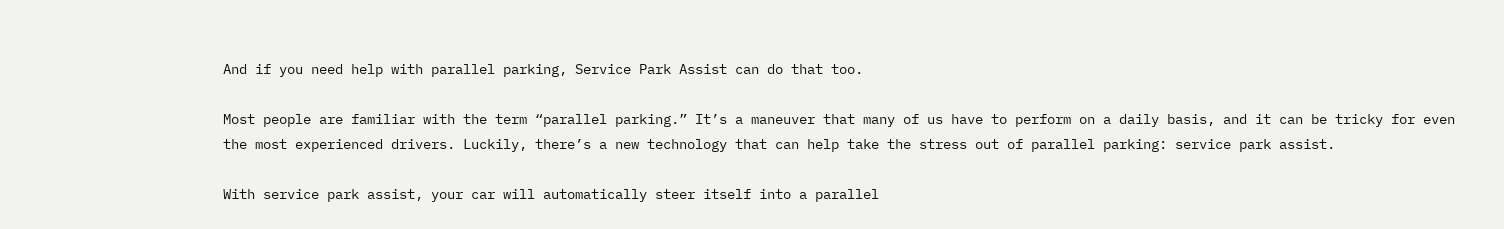And if you need help with parallel parking, Service Park Assist can do that too.

Most people are familiar with the term “parallel parking.” It’s a maneuver that many of us have to perform on a daily basis, and it can be tricky for even the most experienced drivers. Luckily, there’s a new technology that can help take the stress out of parallel parking: service park assist.

With service park assist, your car will automatically steer itself into a parallel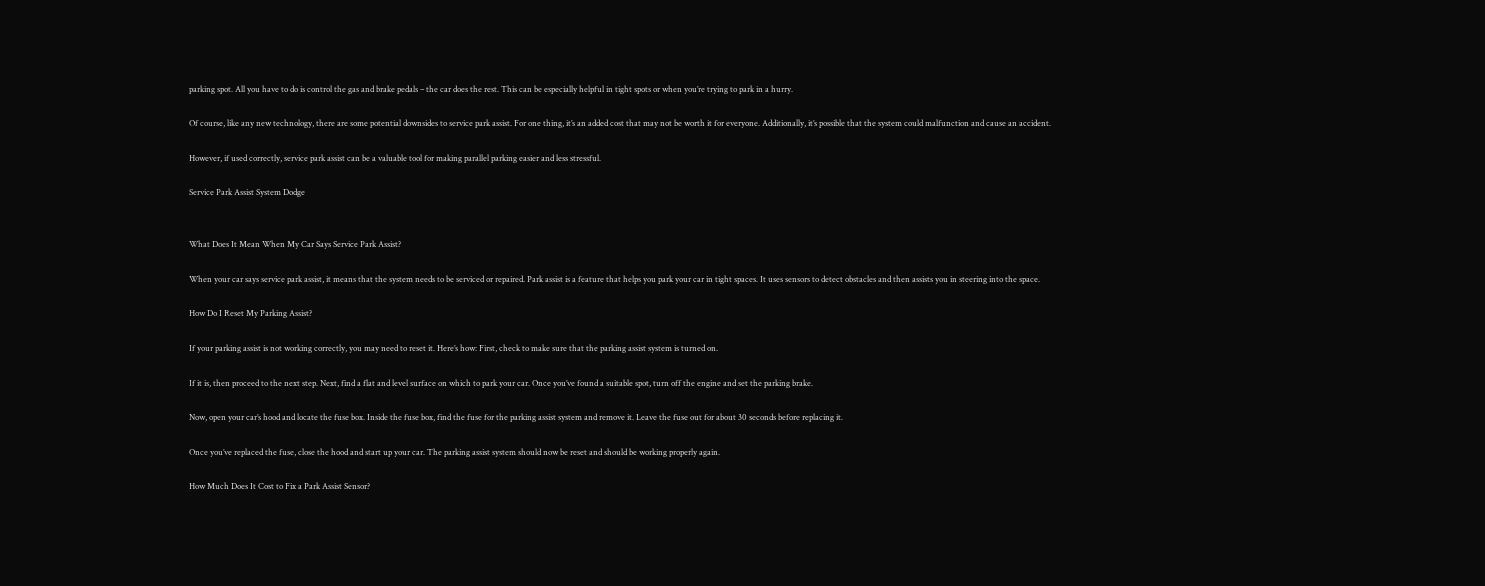parking spot. All you have to do is control the gas and brake pedals – the car does the rest. This can be especially helpful in tight spots or when you’re trying to park in a hurry.

Of course, like any new technology, there are some potential downsides to service park assist. For one thing, it’s an added cost that may not be worth it for everyone. Additionally, it’s possible that the system could malfunction and cause an accident.

However, if used correctly, service park assist can be a valuable tool for making parallel parking easier and less stressful.

Service Park Assist System Dodge


What Does It Mean When My Car Says Service Park Assist?

When your car says service park assist, it means that the system needs to be serviced or repaired. Park assist is a feature that helps you park your car in tight spaces. It uses sensors to detect obstacles and then assists you in steering into the space.

How Do I Reset My Parking Assist?

If your parking assist is not working correctly, you may need to reset it. Here’s how: First, check to make sure that the parking assist system is turned on.

If it is, then proceed to the next step. Next, find a flat and level surface on which to park your car. Once you’ve found a suitable spot, turn off the engine and set the parking brake.

Now, open your car’s hood and locate the fuse box. Inside the fuse box, find the fuse for the parking assist system and remove it. Leave the fuse out for about 30 seconds before replacing it.

Once you’ve replaced the fuse, close the hood and start up your car. The parking assist system should now be reset and should be working properly again.

How Much Does It Cost to Fix a Park Assist Sensor?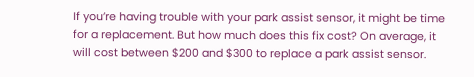If you’re having trouble with your park assist sensor, it might be time for a replacement. But how much does this fix cost? On average, it will cost between $200 and $300 to replace a park assist sensor.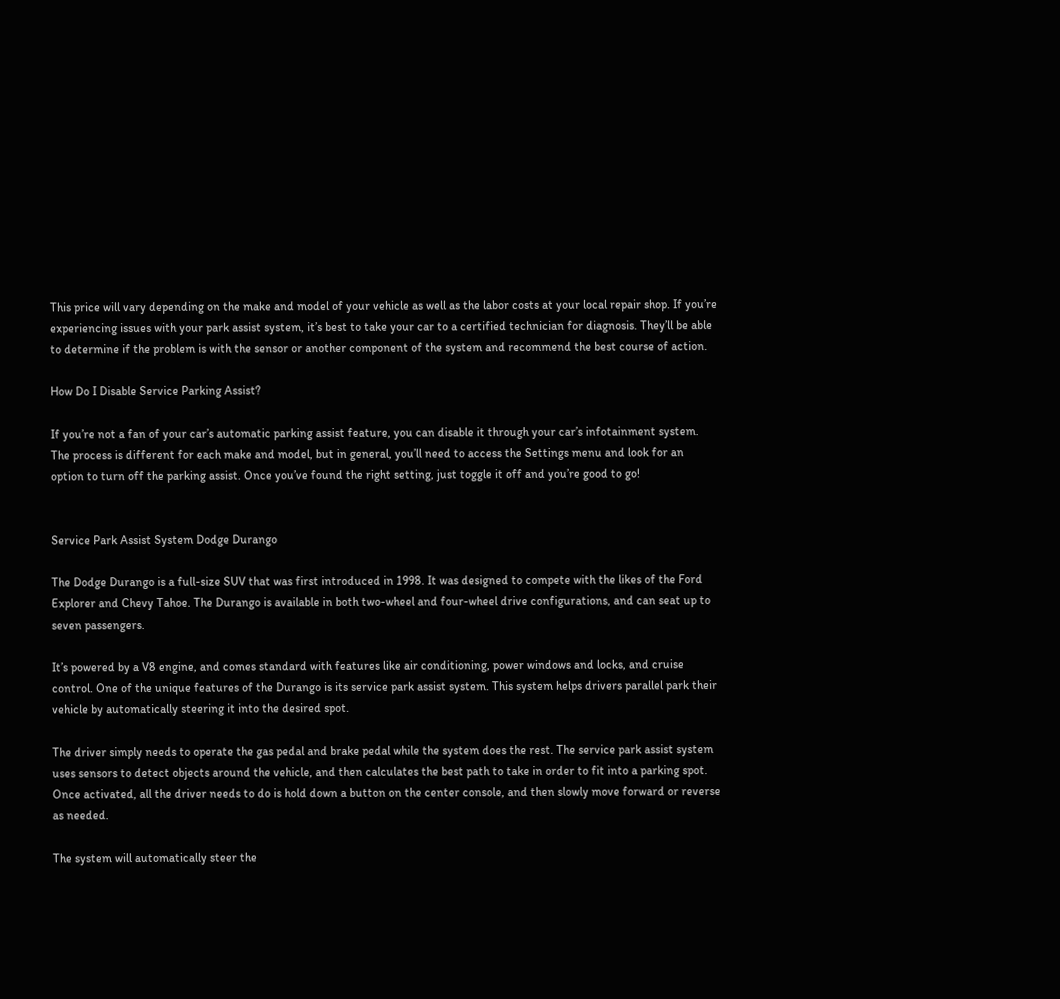This price will vary depending on the make and model of your vehicle as well as the labor costs at your local repair shop. If you’re experiencing issues with your park assist system, it’s best to take your car to a certified technician for diagnosis. They’ll be able to determine if the problem is with the sensor or another component of the system and recommend the best course of action.

How Do I Disable Service Parking Assist?

If you’re not a fan of your car’s automatic parking assist feature, you can disable it through your car’s infotainment system. The process is different for each make and model, but in general, you’ll need to access the Settings menu and look for an option to turn off the parking assist. Once you’ve found the right setting, just toggle it off and you’re good to go!


Service Park Assist System Dodge Durango

The Dodge Durango is a full-size SUV that was first introduced in 1998. It was designed to compete with the likes of the Ford Explorer and Chevy Tahoe. The Durango is available in both two-wheel and four-wheel drive configurations, and can seat up to seven passengers.

It’s powered by a V8 engine, and comes standard with features like air conditioning, power windows and locks, and cruise control. One of the unique features of the Durango is its service park assist system. This system helps drivers parallel park their vehicle by automatically steering it into the desired spot.

The driver simply needs to operate the gas pedal and brake pedal while the system does the rest. The service park assist system uses sensors to detect objects around the vehicle, and then calculates the best path to take in order to fit into a parking spot. Once activated, all the driver needs to do is hold down a button on the center console, and then slowly move forward or reverse as needed.

The system will automatically steer the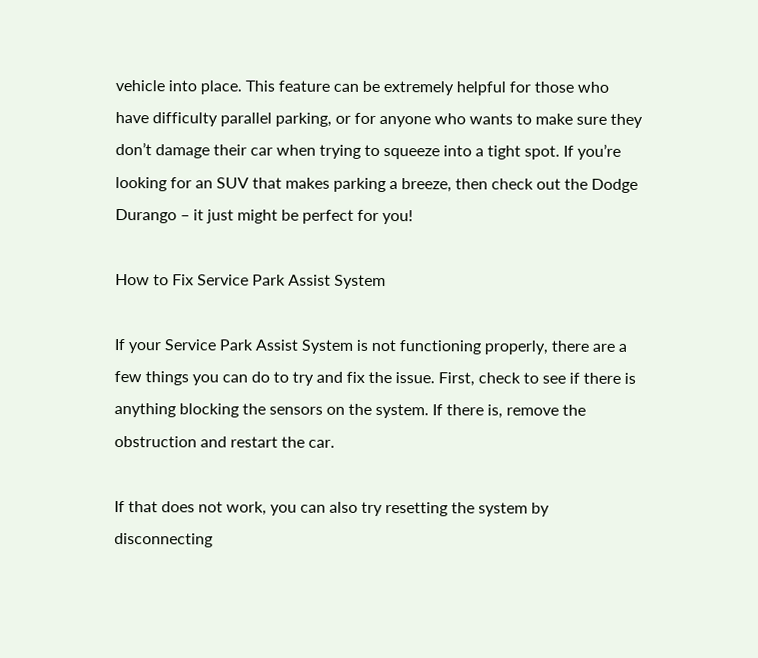vehicle into place. This feature can be extremely helpful for those who have difficulty parallel parking, or for anyone who wants to make sure they don’t damage their car when trying to squeeze into a tight spot. If you’re looking for an SUV that makes parking a breeze, then check out the Dodge Durango – it just might be perfect for you!

How to Fix Service Park Assist System

If your Service Park Assist System is not functioning properly, there are a few things you can do to try and fix the issue. First, check to see if there is anything blocking the sensors on the system. If there is, remove the obstruction and restart the car.

If that does not work, you can also try resetting the system by disconnecting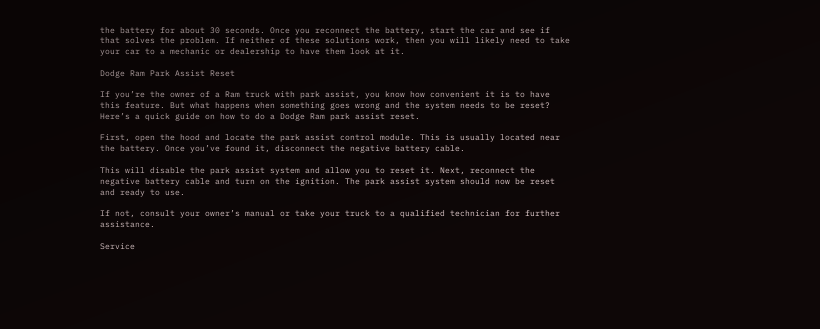the battery for about 30 seconds. Once you reconnect the battery, start the car and see if that solves the problem. If neither of these solutions work, then you will likely need to take your car to a mechanic or dealership to have them look at it.

Dodge Ram Park Assist Reset

If you’re the owner of a Ram truck with park assist, you know how convenient it is to have this feature. But what happens when something goes wrong and the system needs to be reset? Here’s a quick guide on how to do a Dodge Ram park assist reset.

First, open the hood and locate the park assist control module. This is usually located near the battery. Once you’ve found it, disconnect the negative battery cable.

This will disable the park assist system and allow you to reset it. Next, reconnect the negative battery cable and turn on the ignition. The park assist system should now be reset and ready to use.

If not, consult your owner’s manual or take your truck to a qualified technician for further assistance.

Service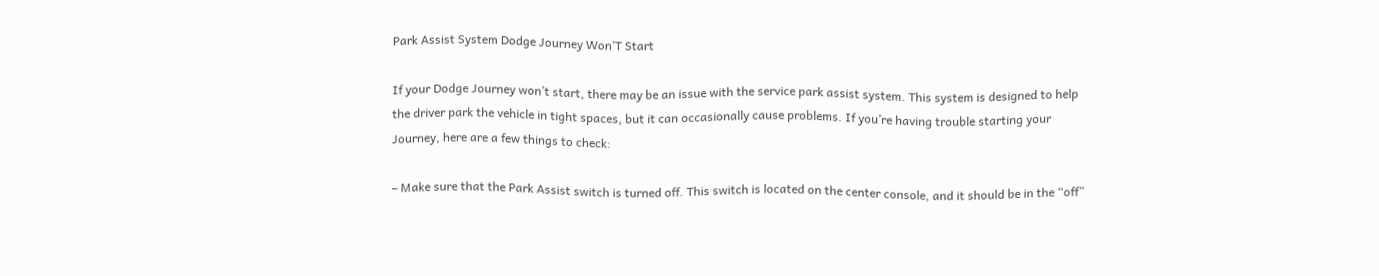Park Assist System Dodge Journey Won’T Start

If your Dodge Journey won’t start, there may be an issue with the service park assist system. This system is designed to help the driver park the vehicle in tight spaces, but it can occasionally cause problems. If you’re having trouble starting your Journey, here are a few things to check:

– Make sure that the Park Assist switch is turned off. This switch is located on the center console, and it should be in the “off”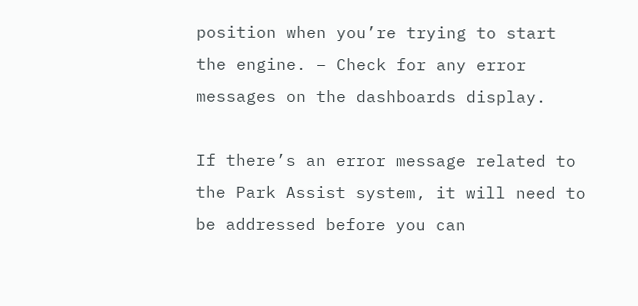position when you’re trying to start the engine. – Check for any error messages on the dashboards display.

If there’s an error message related to the Park Assist system, it will need to be addressed before you can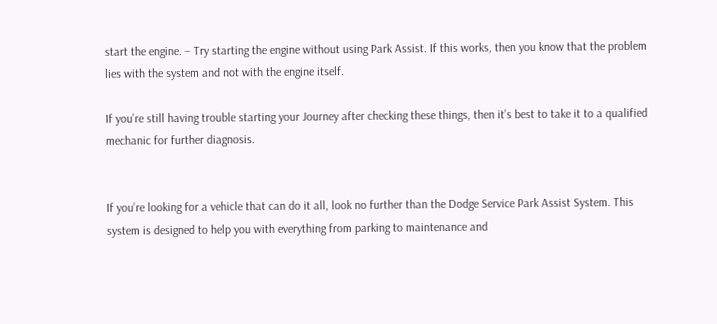start the engine. – Try starting the engine without using Park Assist. If this works, then you know that the problem lies with the system and not with the engine itself.

If you’re still having trouble starting your Journey after checking these things, then it’s best to take it to a qualified mechanic for further diagnosis.


If you’re looking for a vehicle that can do it all, look no further than the Dodge Service Park Assist System. This system is designed to help you with everything from parking to maintenance and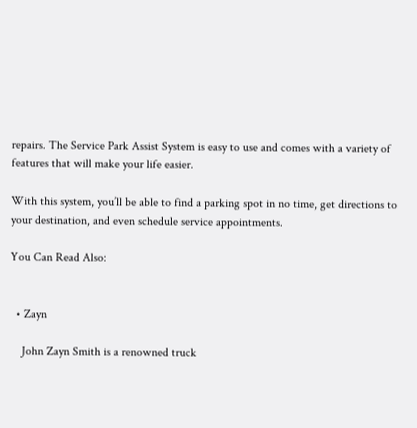repairs. The Service Park Assist System is easy to use and comes with a variety of features that will make your life easier.

With this system, you’ll be able to find a parking spot in no time, get directions to your destination, and even schedule service appointments.

You Can Read Also:


  • Zayn

    John Zayn Smith is a renowned truck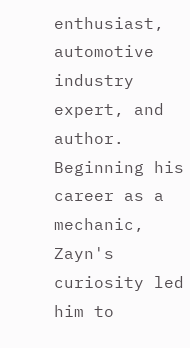enthusiast, automotive industry expert, and author. Beginning his career as a mechanic, Zayn's curiosity led him to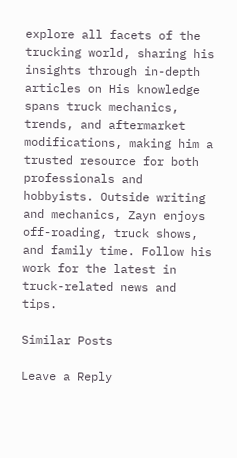explore all facets of the trucking world, sharing his insights through in-depth articles on His knowledge spans truck mechanics, trends, and aftermarket modifications, making him a trusted resource for both professionals and hobbyists. Outside writing and mechanics, Zayn enjoys off-roading, truck shows, and family time. Follow his work for the latest in truck-related news and tips.

Similar Posts

Leave a Reply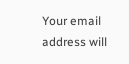Your email address will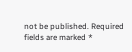not be published. Required fields are marked *